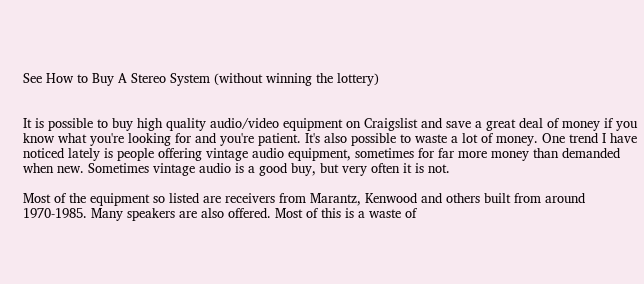See How to Buy A Stereo System (without winning the lottery)


It is possible to buy high quality audio/video equipment on Craigslist and save a great deal of money if you know what you're looking for and you're patient. It's also possible to waste a lot of money. One trend I have noticed lately is people offering vintage audio equipment, sometimes for far more money than demanded when new. Sometimes vintage audio is a good buy, but very often it is not.

Most of the equipment so listed are receivers from Marantz, Kenwood and others built from around 1970-1985. Many speakers are also offered. Most of this is a waste of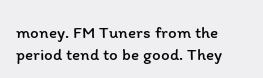money. FM Tuners from the period tend to be good. They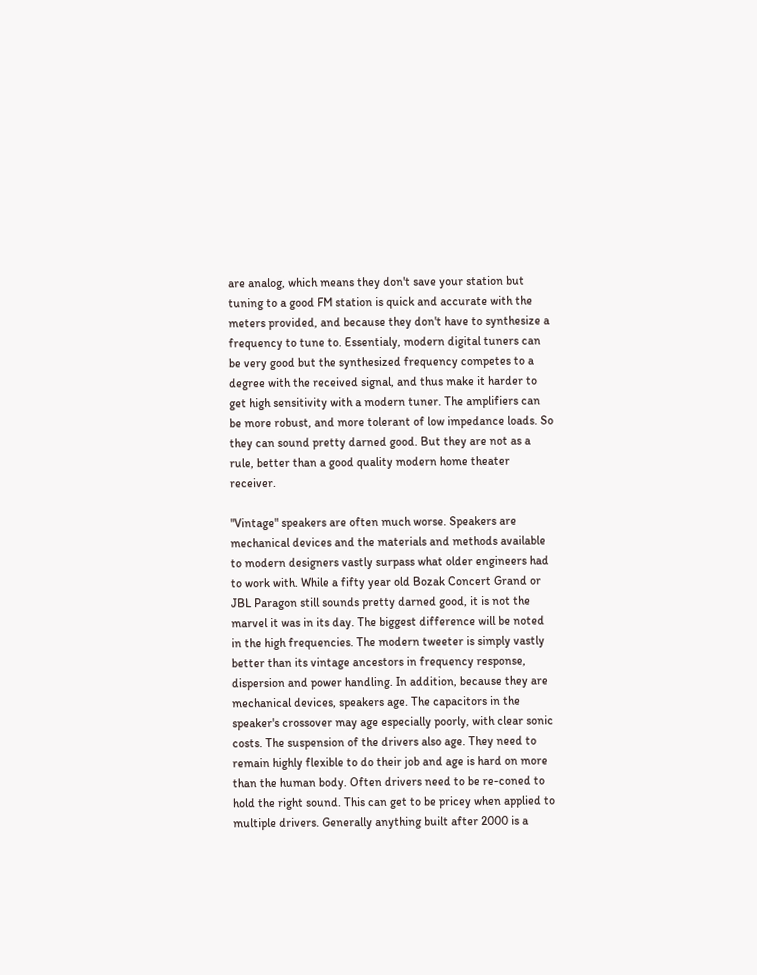are analog, which means they don't save your station but tuning to a good FM station is quick and accurate with the meters provided, and because they don't have to synthesize a frequency to tune to. Essentialy, modern digital tuners can be very good but the synthesized frequency competes to a degree with the received signal, and thus make it harder to get high sensitivity with a modern tuner. The amplifiers can be more robust, and more tolerant of low impedance loads. So they can sound pretty darned good. But they are not as a rule, better than a good quality modern home theater receiver.

"Vintage" speakers are often much worse. Speakers are mechanical devices and the materials and methods available to modern designers vastly surpass what older engineers had to work with. While a fifty year old Bozak Concert Grand or JBL Paragon still sounds pretty darned good, it is not the marvel it was in its day. The biggest difference will be noted in the high frequencies. The modern tweeter is simply vastly better than its vintage ancestors in frequency response, dispersion and power handling. In addition, because they are mechanical devices, speakers age. The capacitors in the speaker's crossover may age especially poorly, with clear sonic costs. The suspension of the drivers also age. They need to remain highly flexible to do their job and age is hard on more than the human body. Often drivers need to be re-coned to hold the right sound. This can get to be pricey when applied to multiple drivers. Generally anything built after 2000 is a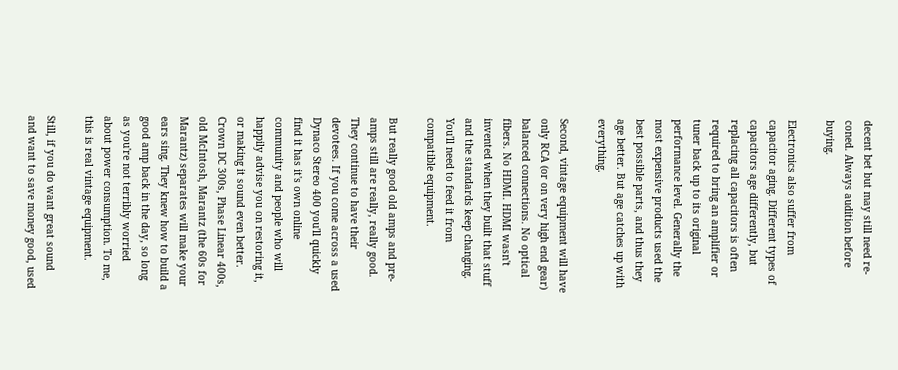decent bet but may still need re-coned. Always audition before buying.

Electronics also suffer from capacitor aging. Different types of capacitors age differently, but replacing all capacitors is often required to bring an amplifier or tuner back up to its original performance level. Generally the most expensive products used the best possible parts, and thus they age better. But age catches up with everything.

Second, vintage equipment will have only RCA (or on very high end gear) balanced connections. No optical fibers. No HDMI. HDMI wasn't invented when they built that stuff and the standards keep changing. You'll need to feed it from compatible equipment.

But really good old amps and pre-amps still are really, really good. They continue to have their devotees. If you come across a used Dynaco Stereo 400 you'll quickly find it has it's own online community and people who will happily advise you on restoring it, or making it sound even better. Crown DC 300s, Phase Linear 400s, old McIntosh, Marantz (the 60s for Marantz) separates will make your ears sing. They knew how to build a good amp back in the day, so long as you're not terribly worried about power consumption. To me, this is real vintage equipment.

Still, if you do want great sound and want to save money good, used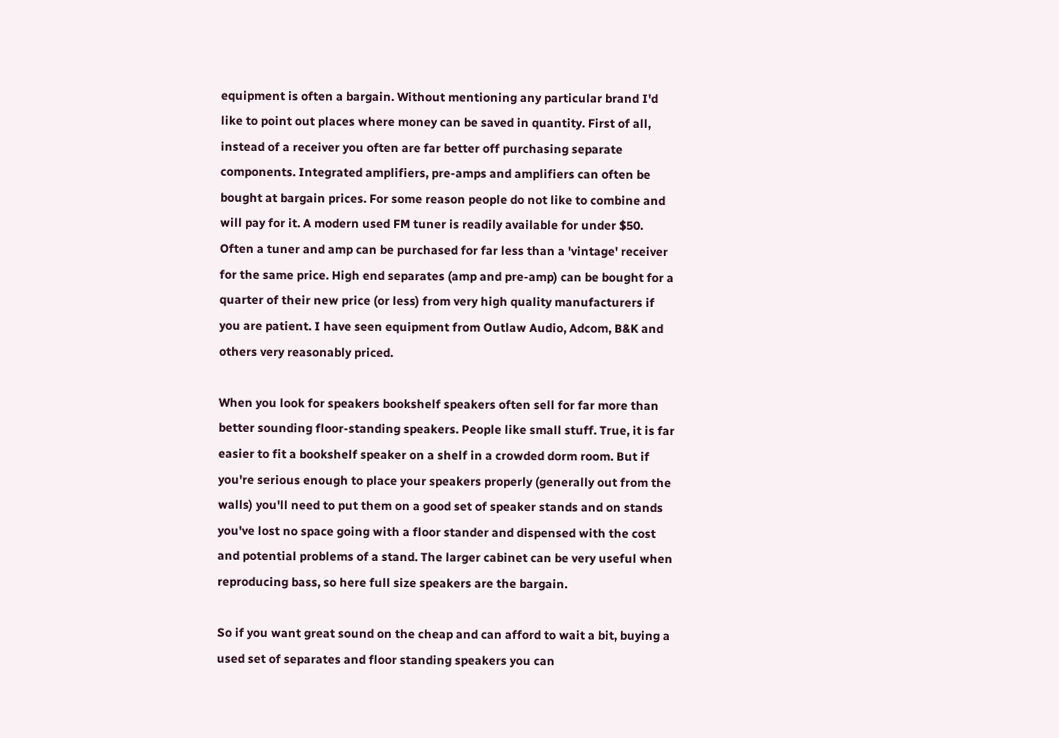equipment is often a bargain. Without mentioning any particular brand I'd like to point out places where money can be saved in quantity. First of all, instead of a receiver you often are far better off purchasing separate components. Integrated amplifiers, pre-amps and amplifiers can often be bought at bargain prices. For some reason people do not like to combine and will pay for it. A modern used FM tuner is readily available for under $50. Often a tuner and amp can be purchased for far less than a 'vintage' receiver for the same price. High end separates (amp and pre-amp) can be bought for a quarter of their new price (or less) from very high quality manufacturers if you are patient. I have seen equipment from Outlaw Audio, Adcom, B&K and others very reasonably priced.

When you look for speakers bookshelf speakers often sell for far more than better sounding floor-standing speakers. People like small stuff. True, it is far easier to fit a bookshelf speaker on a shelf in a crowded dorm room. But if you're serious enough to place your speakers properly (generally out from the walls) you'll need to put them on a good set of speaker stands and on stands you've lost no space going with a floor stander and dispensed with the cost and potential problems of a stand. The larger cabinet can be very useful when  reproducing bass, so here full size speakers are the bargain.

So if you want great sound on the cheap and can afford to wait a bit, buying a used set of separates and floor standing speakers you can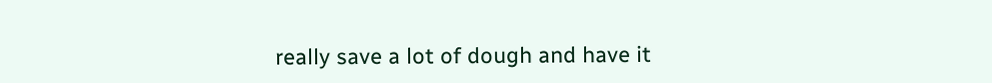really save a lot of dough and have it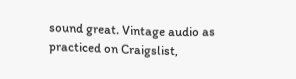sound great. Vintage audio as practiced on Craigslist,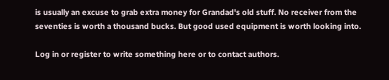is usually an excuse to grab extra money for Grandad's old stuff. No receiver from the seventies is worth a thousand bucks. But good used equipment is worth looking into.

Log in or register to write something here or to contact authors.